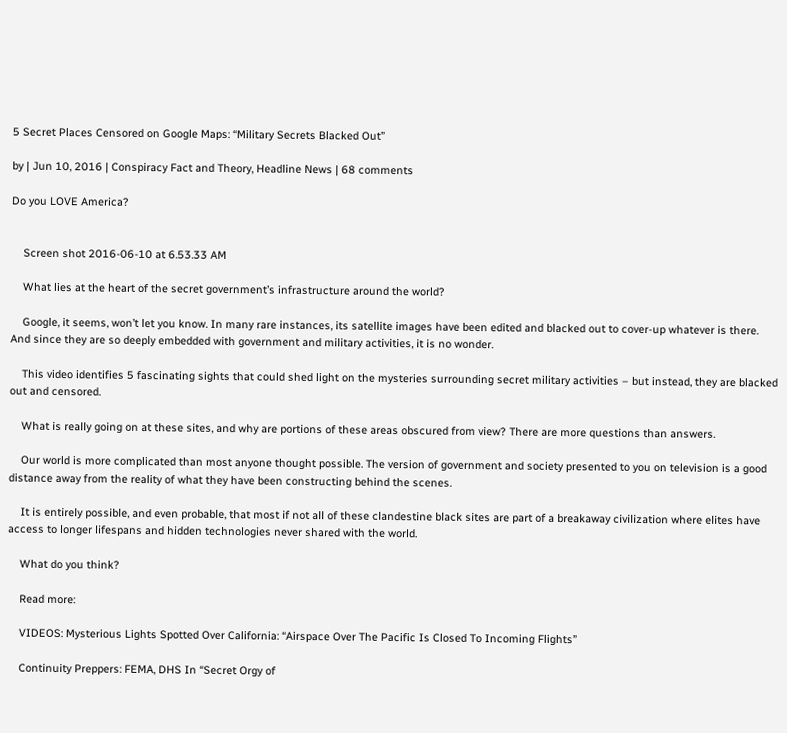5 Secret Places Censored on Google Maps: “Military Secrets Blacked Out”

by | Jun 10, 2016 | Conspiracy Fact and Theory, Headline News | 68 comments

Do you LOVE America?


    Screen shot 2016-06-10 at 6.53.33 AM

    What lies at the heart of the secret government’s infrastructure around the world?

    Google, it seems, won’t let you know. In many rare instances, its satellite images have been edited and blacked out to cover-up whatever is there. And since they are so deeply embedded with government and military activities, it is no wonder.

    This video identifies 5 fascinating sights that could shed light on the mysteries surrounding secret military activities – but instead, they are blacked out and censored.

    What is really going on at these sites, and why are portions of these areas obscured from view? There are more questions than answers.

    Our world is more complicated than most anyone thought possible. The version of government and society presented to you on television is a good distance away from the reality of what they have been constructing behind the scenes.

    It is entirely possible, and even probable, that most if not all of these clandestine black sites are part of a breakaway civilization where elites have access to longer lifespans and hidden technologies never shared with the world.

    What do you think?

    Read more:

    VIDEOS: Mysterious Lights Spotted Over California: “Airspace Over The Pacific Is Closed To Incoming Flights”

    Continuity Preppers: FEMA, DHS In “Secret Orgy of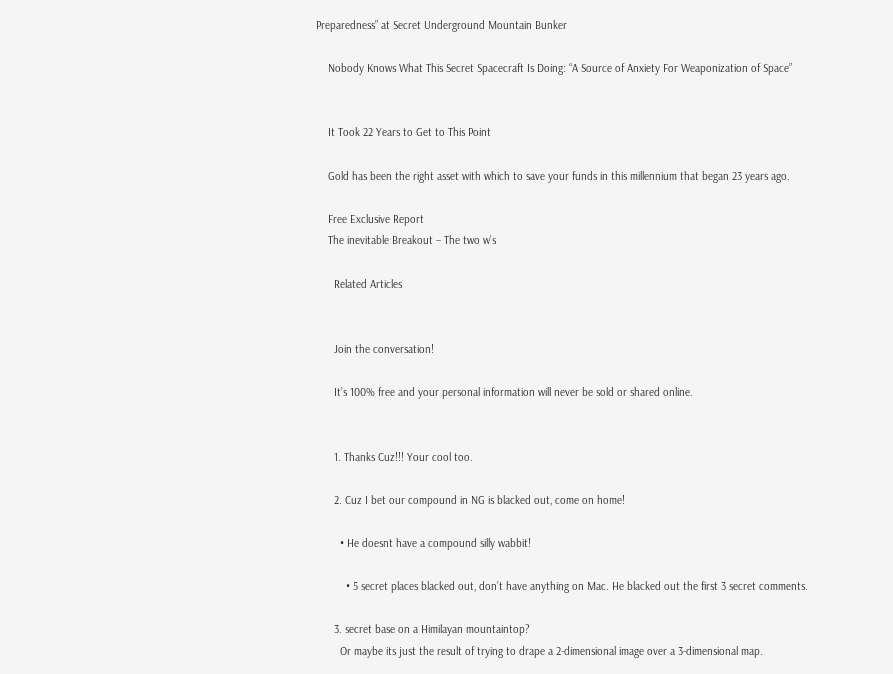Preparedness” at Secret Underground Mountain Bunker

    Nobody Knows What This Secret Spacecraft Is Doing: “A Source of Anxiety For Weaponization of Space”


    It Took 22 Years to Get to This Point

    Gold has been the right asset with which to save your funds in this millennium that began 23 years ago.

    Free Exclusive Report
    The inevitable Breakout – The two w’s

      Related Articles


      Join the conversation!

      It’s 100% free and your personal information will never be sold or shared online.


      1. Thanks Cuz!!! Your cool too.

      2. Cuz I bet our compound in NG is blacked out, come on home!

        • He doesnt have a compound silly wabbit!

          • 5 secret places blacked out, don’t have anything on Mac. He blacked out the first 3 secret comments.

      3. secret base on a Himilayan mountaintop?
        Or maybe its just the result of trying to drape a 2-dimensional image over a 3-dimensional map.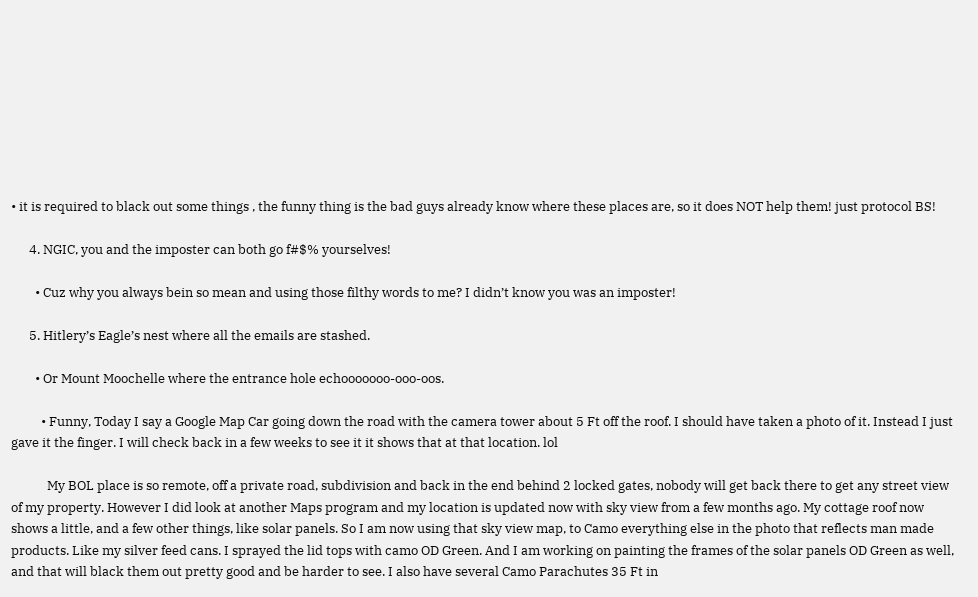• it is required to black out some things , the funny thing is the bad guys already know where these places are, so it does NOT help them! just protocol BS!

      4. NGIC, you and the imposter can both go f#$% yourselves!

        • Cuz why you always bein so mean and using those filthy words to me? I didn’t know you was an imposter!

      5. Hitlery’s Eagle’s nest where all the emails are stashed.

        • Or Mount Moochelle where the entrance hole echooooooo-ooo-oos.

          • Funny, Today I say a Google Map Car going down the road with the camera tower about 5 Ft off the roof. I should have taken a photo of it. Instead I just gave it the finger. I will check back in a few weeks to see it it shows that at that location. lol

            My BOL place is so remote, off a private road, subdivision and back in the end behind 2 locked gates, nobody will get back there to get any street view of my property. However I did look at another Maps program and my location is updated now with sky view from a few months ago. My cottage roof now shows a little, and a few other things, like solar panels. So I am now using that sky view map, to Camo everything else in the photo that reflects man made products. Like my silver feed cans. I sprayed the lid tops with camo OD Green. And I am working on painting the frames of the solar panels OD Green as well, and that will black them out pretty good and be harder to see. I also have several Camo Parachutes 35 Ft in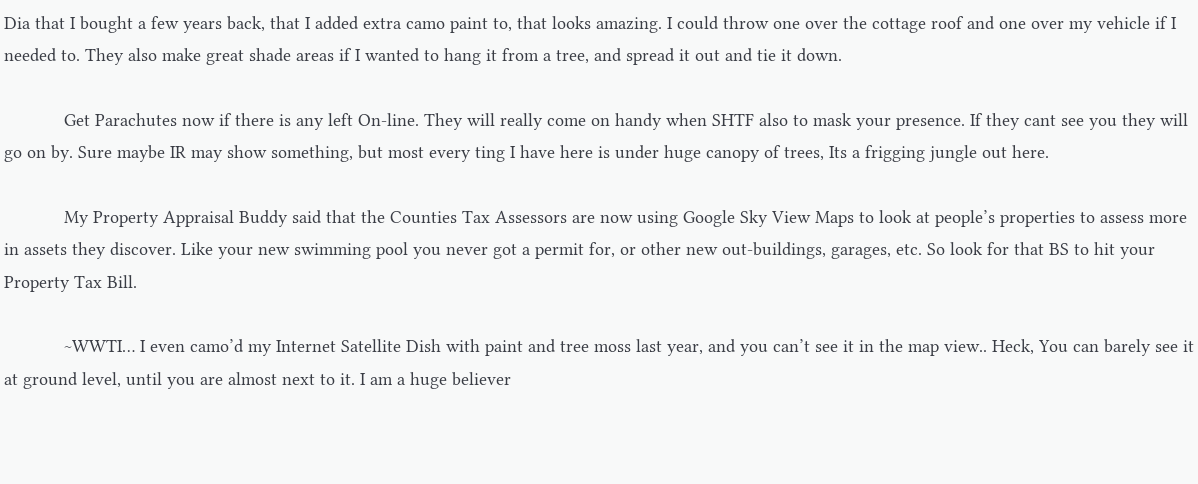Dia that I bought a few years back, that I added extra camo paint to, that looks amazing. I could throw one over the cottage roof and one over my vehicle if I needed to. They also make great shade areas if I wanted to hang it from a tree, and spread it out and tie it down.

            Get Parachutes now if there is any left On-line. They will really come on handy when SHTF also to mask your presence. If they cant see you they will go on by. Sure maybe IR may show something, but most every ting I have here is under huge canopy of trees, Its a frigging jungle out here.

            My Property Appraisal Buddy said that the Counties Tax Assessors are now using Google Sky View Maps to look at people’s properties to assess more in assets they discover. Like your new swimming pool you never got a permit for, or other new out-buildings, garages, etc. So look for that BS to hit your Property Tax Bill.

            ~WWTI… I even camo’d my Internet Satellite Dish with paint and tree moss last year, and you can’t see it in the map view.. Heck, You can barely see it at ground level, until you are almost next to it. I am a huge believer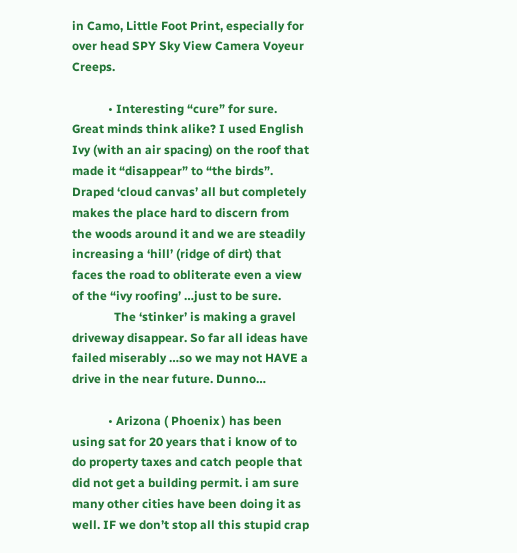in Camo, Little Foot Print, especially for over head SPY Sky View Camera Voyeur Creeps.

            • Interesting “cure” for sure. Great minds think alike? I used English Ivy (with an air spacing) on the roof that made it “disappear” to “the birds”. Draped ‘cloud canvas’ all but completely makes the place hard to discern from the woods around it and we are steadily increasing a ‘hill’ (ridge of dirt) that faces the road to obliterate even a view of the “ivy roofing’ …just to be sure.
              The ‘stinker’ is making a gravel driveway disappear. So far all ideas have failed miserably …so we may not HAVE a drive in the near future. Dunno…

            • Arizona ( Phoenix ) has been using sat for 20 years that i know of to do property taxes and catch people that did not get a building permit. i am sure many other cities have been doing it as well. IF we don’t stop all this stupid crap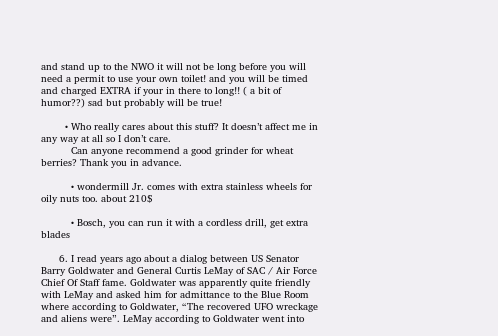and stand up to the NWO it will not be long before you will need a permit to use your own toilet! and you will be timed and charged EXTRA if your in there to long!! ( a bit of humor??) sad but probably will be true!

        • Who really cares about this stuff? It doesn’t affect me in any way at all so I don’t care.
          Can anyone recommend a good grinder for wheat berries? Thank you in advance.

          • wondermill Jr. comes with extra stainless wheels for oily nuts too. about 210$

          • Bosch, you can run it with a cordless drill, get extra blades

      6. I read years ago about a dialog between US Senator Barry Goldwater and General Curtis LeMay of SAC / Air Force Chief Of Staff fame. Goldwater was apparently quite friendly with LeMay and asked him for admittance to the Blue Room where according to Goldwater, “The recovered UFO wreckage and aliens were”. LeMay according to Goldwater went into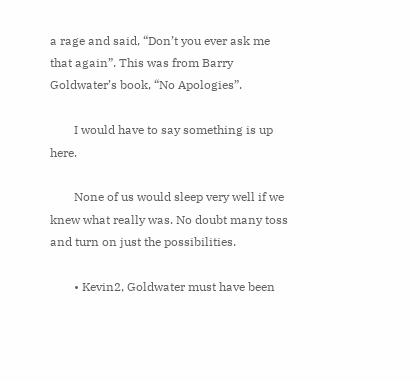a rage and said, “Don’t you ever ask me that again”. This was from Barry Goldwater’s book, “No Apologies”.

        I would have to say something is up here.

        None of us would sleep very well if we knew what really was. No doubt many toss and turn on just the possibilities.

        • Kevin2, Goldwater must have been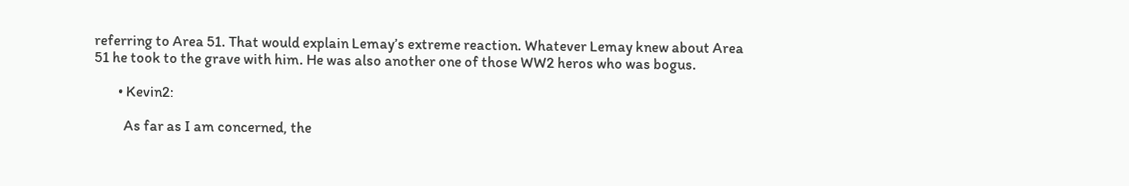referring to Area 51. That would explain Lemay’s extreme reaction. Whatever Lemay knew about Area 51 he took to the grave with him. He was also another one of those WW2 heros who was bogus.

        • Kevin2:

          As far as I am concerned, the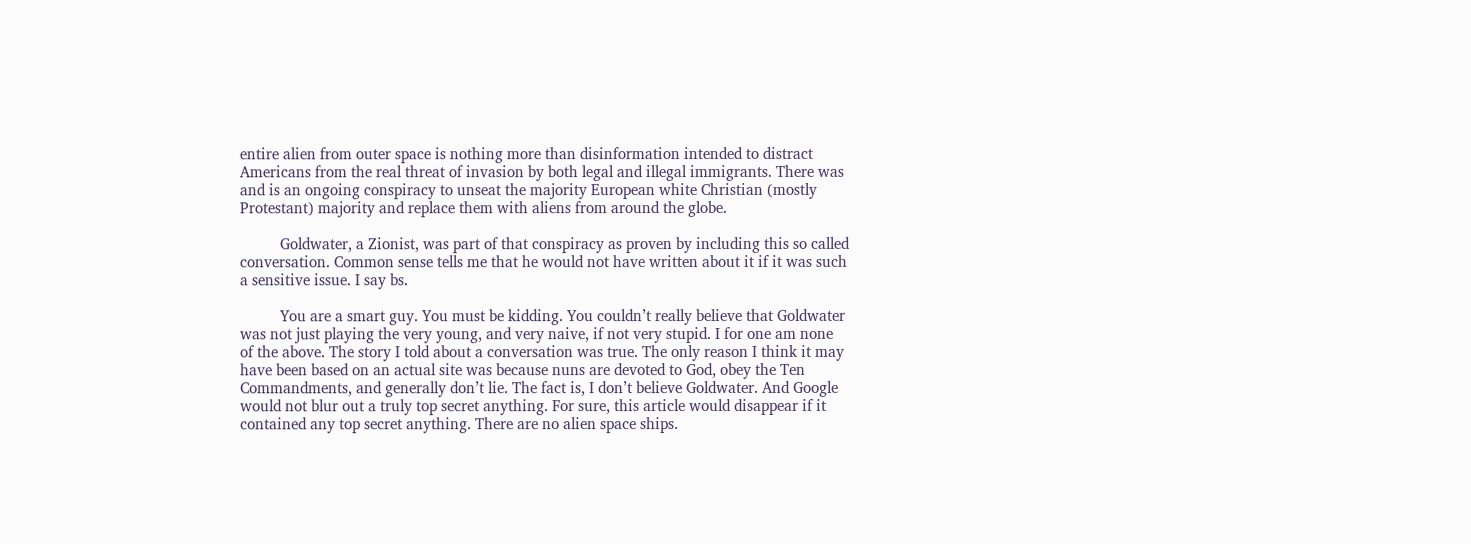entire alien from outer space is nothing more than disinformation intended to distract Americans from the real threat of invasion by both legal and illegal immigrants. There was and is an ongoing conspiracy to unseat the majority European white Christian (mostly Protestant) majority and replace them with aliens from around the globe.

          Goldwater, a Zionist, was part of that conspiracy as proven by including this so called conversation. Common sense tells me that he would not have written about it if it was such a sensitive issue. I say bs.

          You are a smart guy. You must be kidding. You couldn’t really believe that Goldwater was not just playing the very young, and very naive, if not very stupid. I for one am none of the above. The story I told about a conversation was true. The only reason I think it may have been based on an actual site was because nuns are devoted to God, obey the Ten Commandments, and generally don’t lie. The fact is, I don’t believe Goldwater. And Google would not blur out a truly top secret anything. For sure, this article would disappear if it contained any top secret anything. There are no alien space ships.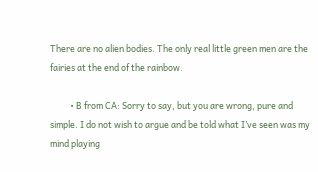There are no alien bodies. The only real little green men are the fairies at the end of the rainbow.

          • B from CA: Sorry to say, but you are wrong, pure and simple. I do not wish to argue and be told what I’ve seen was my mind playing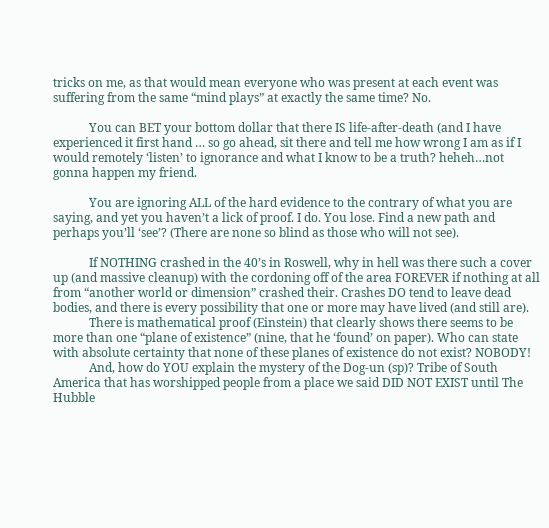tricks on me, as that would mean everyone who was present at each event was suffering from the same “mind plays” at exactly the same time? No.

            You can BET your bottom dollar that there IS life-after-death (and I have experienced it first hand … so go ahead, sit there and tell me how wrong I am as if I would remotely ‘listen’ to ignorance and what I know to be a truth? heheh…not gonna happen my friend.

            You are ignoring ALL of the hard evidence to the contrary of what you are saying, and yet you haven’t a lick of proof. I do. You lose. Find a new path and perhaps you’ll ‘see’? (There are none so blind as those who will not see).

            If NOTHING crashed in the 40’s in Roswell, why in hell was there such a cover up (and massive cleanup) with the cordoning off of the area FOREVER if nothing at all from “another world or dimension” crashed their. Crashes DO tend to leave dead bodies, and there is every possibility that one or more may have lived (and still are).
            There is mathematical proof (Einstein) that clearly shows there seems to be more than one “plane of existence” (nine, that he ‘found’ on paper). Who can state with absolute certainty that none of these planes of existence do not exist? NOBODY!
            And, how do YOU explain the mystery of the Dog-un (sp)? Tribe of South America that has worshipped people from a place we said DID NOT EXIST until The Hubble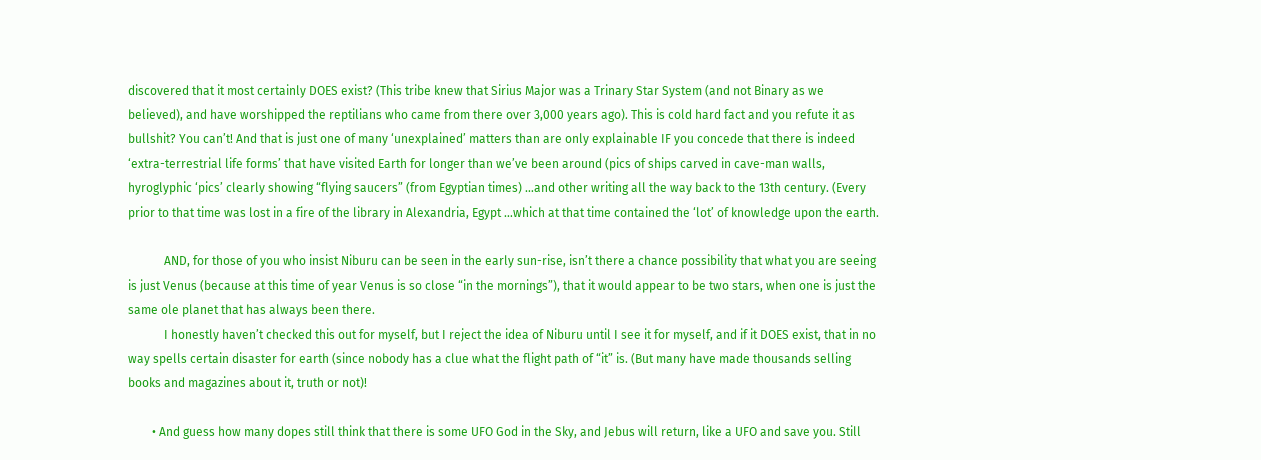discovered that it most certainly DOES exist? (This tribe knew that Sirius Major was a Trinary Star System (and not Binary as we believed), and have worshipped the reptilians who came from there over 3,000 years ago). This is cold hard fact and you refute it as bullshit? You can’t! And that is just one of many ‘unexplained’ matters than are only explainable IF you concede that there is indeed ‘extra-terrestrial life forms’ that have visited Earth for longer than we’ve been around (pics of ships carved in cave-man walls, hyroglyphic ‘pics’ clearly showing “flying saucers” (from Egyptian times) …and other writing all the way back to the 13th century. (Every prior to that time was lost in a fire of the library in Alexandria, Egypt …which at that time contained the ‘lot’ of knowledge upon the earth.

            AND, for those of you who insist Niburu can be seen in the early sun-rise, isn’t there a chance possibility that what you are seeing is just Venus (because at this time of year Venus is so close “in the mornings”), that it would appear to be two stars, when one is just the same ole planet that has always been there.
            I honestly haven’t checked this out for myself, but I reject the idea of Niburu until I see it for myself, and if it DOES exist, that in no way spells certain disaster for earth (since nobody has a clue what the flight path of “it” is. (But many have made thousands selling books and magazines about it, truth or not)!

        • And guess how many dopes still think that there is some UFO God in the Sky, and Jebus will return, like a UFO and save you. Still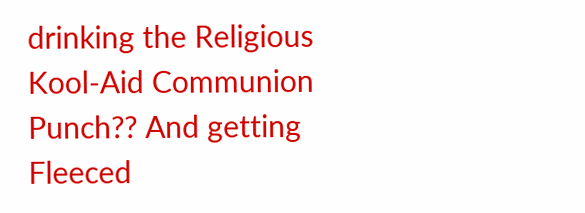drinking the Religious Kool-Aid Communion Punch?? And getting Fleeced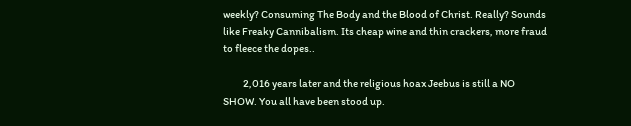weekly? Consuming The Body and the Blood of Christ. Really? Sounds like Freaky Cannibalism. Its cheap wine and thin crackers, more fraud to fleece the dopes..

          2,016 years later and the religious hoax Jeebus is still a NO SHOW. You all have been stood up.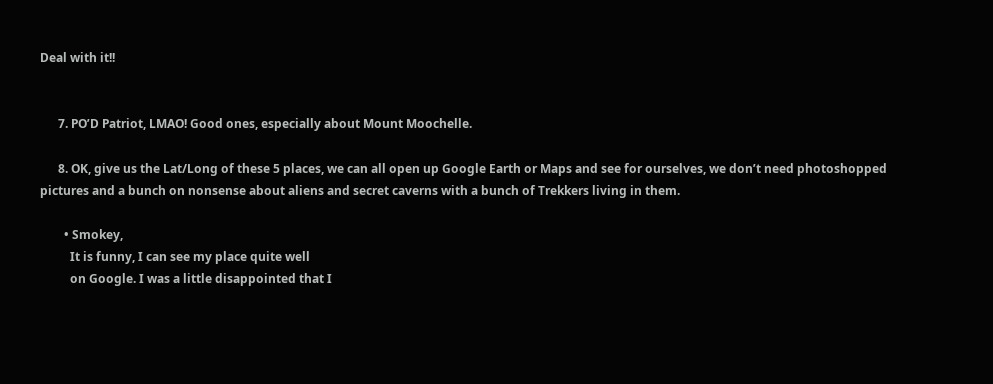Deal with it!!


      7. PO’D Patriot, LMAO! Good ones, especially about Mount Moochelle.

      8. OK, give us the Lat/Long of these 5 places, we can all open up Google Earth or Maps and see for ourselves, we don’t need photoshopped pictures and a bunch on nonsense about aliens and secret caverns with a bunch of Trekkers living in them.

        • Smokey,
          It is funny, I can see my place quite well
          on Google. I was a little disappointed that I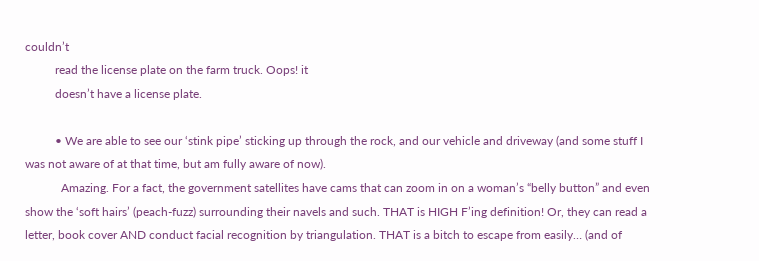couldn’t
          read the license plate on the farm truck. Oops! it
          doesn’t have a license plate.

          • We are able to see our ‘stink pipe’ sticking up through the rock, and our vehicle and driveway (and some stuff I was not aware of at that time, but am fully aware of now).
            Amazing. For a fact, the government satellites have cams that can zoom in on a woman’s “belly button” and even show the ‘soft hairs’ (peach-fuzz) surrounding their navels and such. THAT is HIGH F’ing definition! Or, they can read a letter, book cover AND conduct facial recognition by triangulation. THAT is a bitch to escape from easily… (and of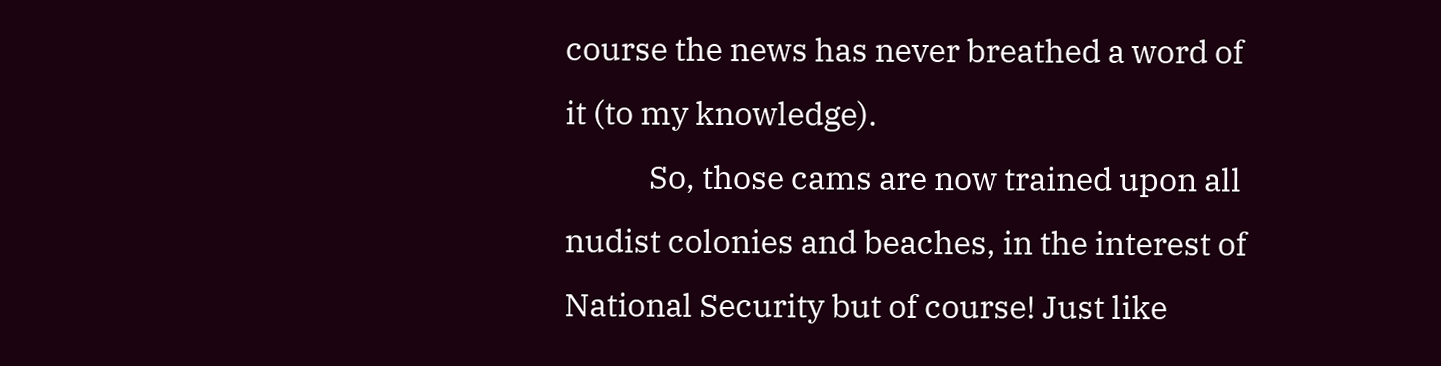course the news has never breathed a word of it (to my knowledge).
            So, those cams are now trained upon all nudist colonies and beaches, in the interest of National Security but of course! Just like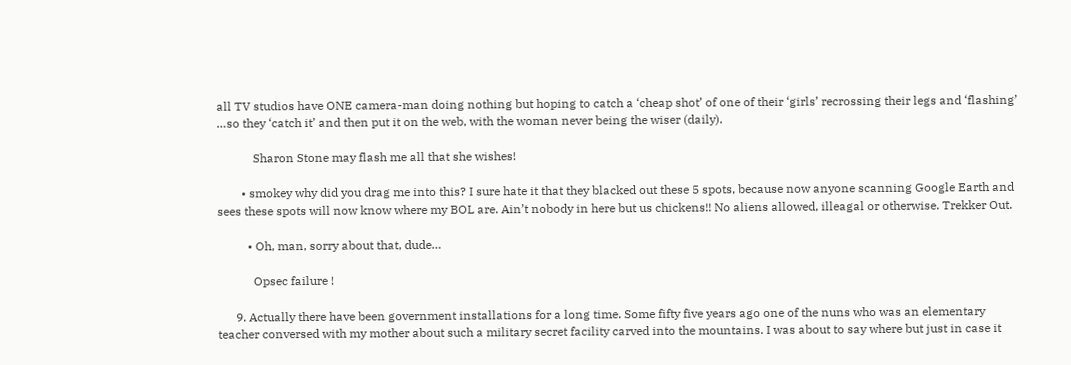all TV studios have ONE camera-man doing nothing but hoping to catch a ‘cheap shot’ of one of their ‘girls’ recrossing their legs and ‘flashing’ …so they ‘catch it’ and then put it on the web, with the woman never being the wiser (daily).

            Sharon Stone may flash me all that she wishes!

        • smokey why did you drag me into this? I sure hate it that they blacked out these 5 spots, because now anyone scanning Google Earth and sees these spots will now know where my BOL are. Ain’t nobody in here but us chickens!! No aliens allowed, illeagal or otherwise. Trekker Out.

          • Oh, man, sorry about that, dude…

            Opsec failure !

      9. Actually there have been government installations for a long time. Some fifty five years ago one of the nuns who was an elementary teacher conversed with my mother about such a military secret facility carved into the mountains. I was about to say where but just in case it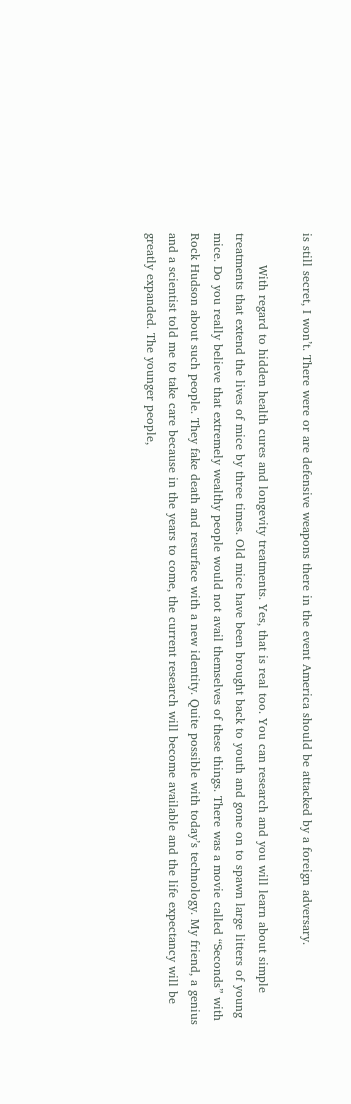is still secret, I won’t. There were or are defensive weapons there in the event America should be attacked by a foreign adversary.

        With regard to hidden health cures and longevity treatments. Yes, that is real too. You can research and you will learn about simple treatments that extend the lives of mice by three times. Old mice have been brought back to youth and gone on to spawn large litters of young mice. Do you really believe that extremely wealthy people would not avail themselves of these things. There was a movie called “Seconds” with Rock Hudson about such people. They fake death and resurface with a new identity. Quite possible with today’s technology. My friend, a genius and a scientist told me to take care because in the years to come, the current research will become available and the life expectancy will be greatly expanded. The younger people,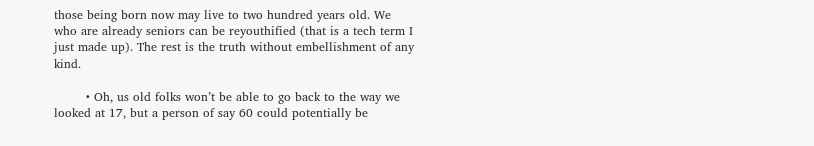those being born now may live to two hundred years old. We who are already seniors can be reyouthified (that is a tech term I just made up). The rest is the truth without embellishment of any kind.

        • Oh, us old folks won’t be able to go back to the way we looked at 17, but a person of say 60 could potentially be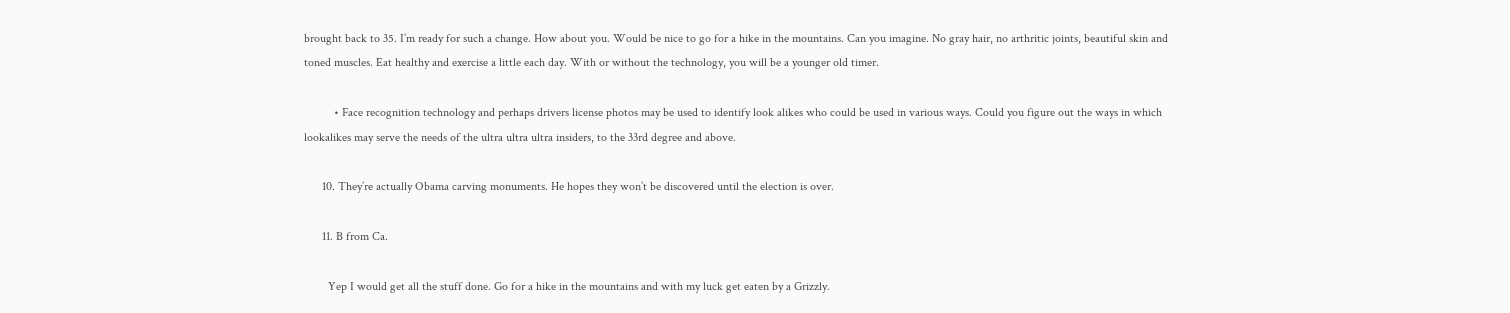brought back to 35. I’m ready for such a change. How about you. Would be nice to go for a hike in the mountains. Can you imagine. No gray hair, no arthritic joints, beautiful skin and toned muscles. Eat healthy and exercise a little each day. With or without the technology, you will be a younger old timer.

          • Face recognition technology and perhaps drivers license photos may be used to identify look alikes who could be used in various ways. Could you figure out the ways in which lookalikes may serve the needs of the ultra ultra ultra insiders, to the 33rd degree and above.

      10. They’re actually Obama carving monuments. He hopes they won’t be discovered until the election is over.

      11. B from Ca.

        Yep I would get all the stuff done. Go for a hike in the mountains and with my luck get eaten by a Grizzly.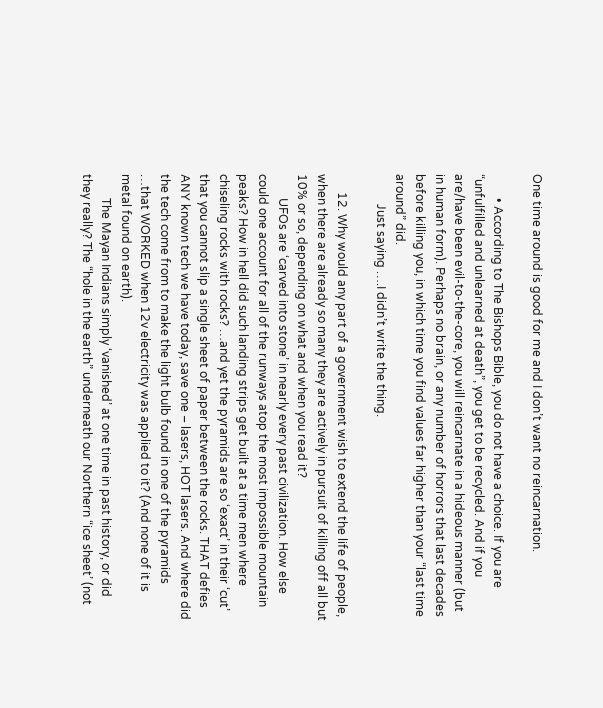One time around is good for me and I don’t want no reincarnation.

        • According to The Bishops Bible, you do not have a choice. If you are “unfulfilled and unlearned at death”, you get to be recycled. And if you are/have been evil-to-the-core, you will reincarnate in a hideous manner (but in human form). Perhaps no brain, or any number of horrors that last decades before killing you, in which time you find values far higher than your “last time around” did.
          Just saying ….I didn’t write the thing.

      12. Why would any part of a government wish to extend the life of people, when there are already so many they are actively in pursuit of killing off all but 10% or so, depending on what and when you read it?
        UFOs are ‘carved into stone’ in nearly every past civilization. How else could one account for all of the runways atop the most impossible mountain peaks? How in hell did such landing strips get built at a time men where chiseling rocks with rocks? …and yet the pyramids are so ‘exact’ in their ‘cut’ that you cannot slip a single sheet of paper between the rocks. THAT defies ANY known tech we have today, save one – lasers, HOT lasers. And where did the tech come from to make the light bulb found in one of the pyramids …that WORKED when 12v electricity was applied to it? (And none of it is metal found on earth).
        The Mayan Indians simply ‘vanished’ at one time in past history, or did they really? The “hole in the earth” underneath our Northern “ice sheet’ (not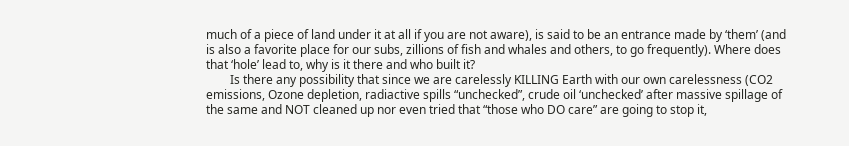much of a piece of land under it at all if you are not aware), is said to be an entrance made by ‘them’ (and is also a favorite place for our subs, zillions of fish and whales and others, to go frequently). Where does that ‘hole’ lead to, why is it there and who built it?
        Is there any possibility that since we are carelessly KILLING Earth with our own carelessness (CO2 emissions, Ozone depletion, radiactive spills “unchecked”, crude oil ‘unchecked’ after massive spillage of the same and NOT cleaned up nor even tried that “those who DO care” are going to stop it,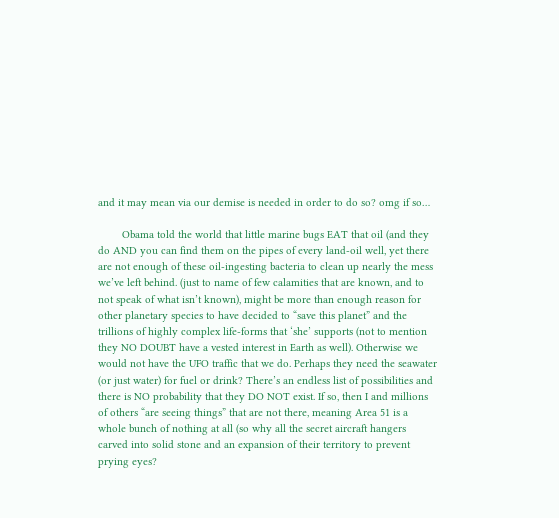and it may mean via our demise is needed in order to do so? omg if so…

        Obama told the world that little marine bugs EAT that oil (and they do AND you can find them on the pipes of every land-oil well, yet there are not enough of these oil-ingesting bacteria to clean up nearly the mess we’ve left behind. (just to name of few calamities that are known, and to not speak of what isn’t known), might be more than enough reason for other planetary species to have decided to “save this planet” and the trillions of highly complex life-forms that ‘she’ supports (not to mention they NO DOUBT have a vested interest in Earth as well). Otherwise we would not have the UFO traffic that we do. Perhaps they need the seawater (or just water) for fuel or drink? There’s an endless list of possibilities and there is NO probability that they DO NOT exist. If so, then I and millions of others “are seeing things” that are not there, meaning Area 51 is a whole bunch of nothing at all (so why all the secret aircraft hangers carved into solid stone and an expansion of their territory to prevent prying eyes?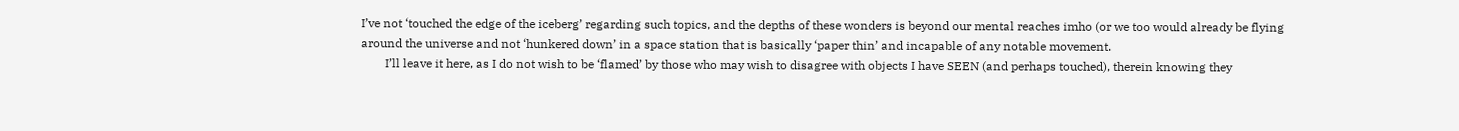I’ve not ‘touched the edge of the iceberg’ regarding such topics, and the depths of these wonders is beyond our mental reaches imho (or we too would already be flying around the universe and not ‘hunkered down’ in a space station that is basically ‘paper thin’ and incapable of any notable movement.
        I’ll leave it here, as I do not wish to be ‘flamed’ by those who may wish to disagree with objects I have SEEN (and perhaps touched), therein knowing they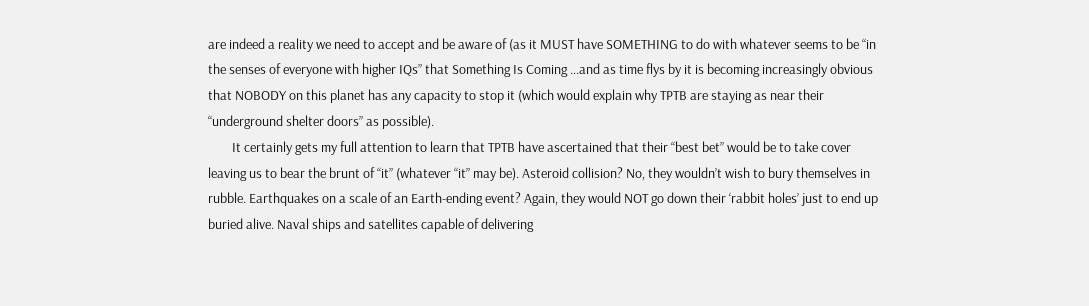are indeed a reality we need to accept and be aware of (as it MUST have SOMETHING to do with whatever seems to be “in the senses of everyone with higher IQs” that Something Is Coming …and as time flys by it is becoming increasingly obvious that NOBODY on this planet has any capacity to stop it (which would explain why TPTB are staying as near their “underground shelter doors” as possible).
        It certainly gets my full attention to learn that TPTB have ascertained that their “best bet” would be to take cover leaving us to bear the brunt of “it” (whatever “it” may be). Asteroid collision? No, they wouldn’t wish to bury themselves in rubble. Earthquakes on a scale of an Earth-ending event? Again, they would NOT go down their ‘rabbit holes’ just to end up buried alive. Naval ships and satellites capable of delivering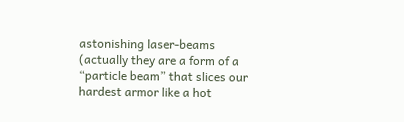astonishing laser-beams (actually they are a form of a “particle beam” that slices our hardest armor like a hot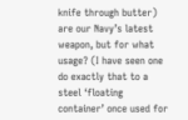knife through butter) are our Navy’s latest weapon, but for what usage? (I have seen one do exactly that to a steel ‘floating container’ once used for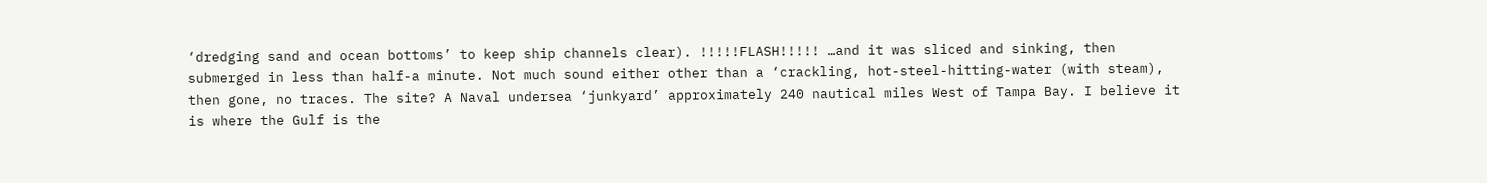‘dredging sand and ocean bottoms’ to keep ship channels clear). !!!!!FLASH!!!!! …and it was sliced and sinking, then submerged in less than half-a minute. Not much sound either other than a ‘crackling, hot-steel-hitting-water (with steam), then gone, no traces. The site? A Naval undersea ‘junkyard’ approximately 240 nautical miles West of Tampa Bay. I believe it is where the Gulf is the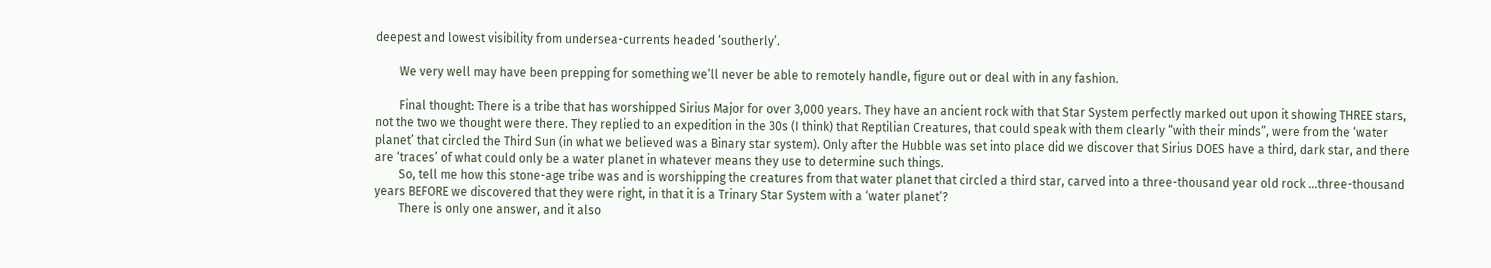deepest and lowest visibility from undersea-currents headed ‘southerly’.

        We very well may have been prepping for something we’ll never be able to remotely handle, figure out or deal with in any fashion.

        Final thought: There is a tribe that has worshipped Sirius Major for over 3,000 years. They have an ancient rock with that Star System perfectly marked out upon it showing THREE stars, not the two we thought were there. They replied to an expedition in the 30s (I think) that Reptilian Creatures, that could speak with them clearly “with their minds”, were from the ‘water planet’ that circled the Third Sun (in what we believed was a Binary star system). Only after the Hubble was set into place did we discover that Sirius DOES have a third, dark star, and there are ‘traces’ of what could only be a water planet in whatever means they use to determine such things.
        So, tell me how this stone-age tribe was and is worshipping the creatures from that water planet that circled a third star, carved into a three-thousand year old rock …three-thousand years BEFORE we discovered that they were right, in that it is a Trinary Star System with a ‘water planet’?
        There is only one answer, and it also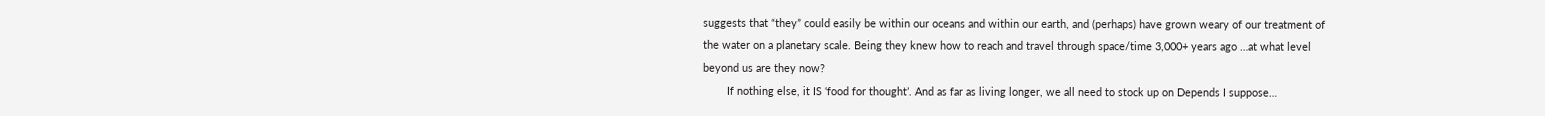suggests that “they” could easily be within our oceans and within our earth, and (perhaps) have grown weary of our treatment of the water on a planetary scale. Being they knew how to reach and travel through space/time 3,000+ years ago …at what level beyond us are they now?
        If nothing else, it IS ‘food for thought’. And as far as living longer, we all need to stock up on Depends I suppose…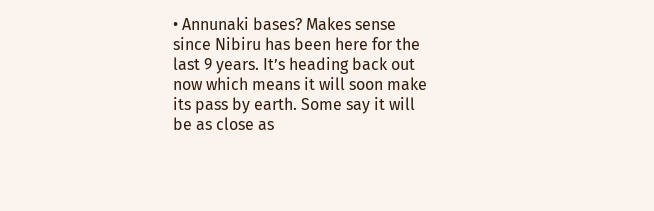• Annunaki bases? Makes sense since Nibiru has been here for the last 9 years. It’s heading back out now which means it will soon make its pass by earth. Some say it will be as close as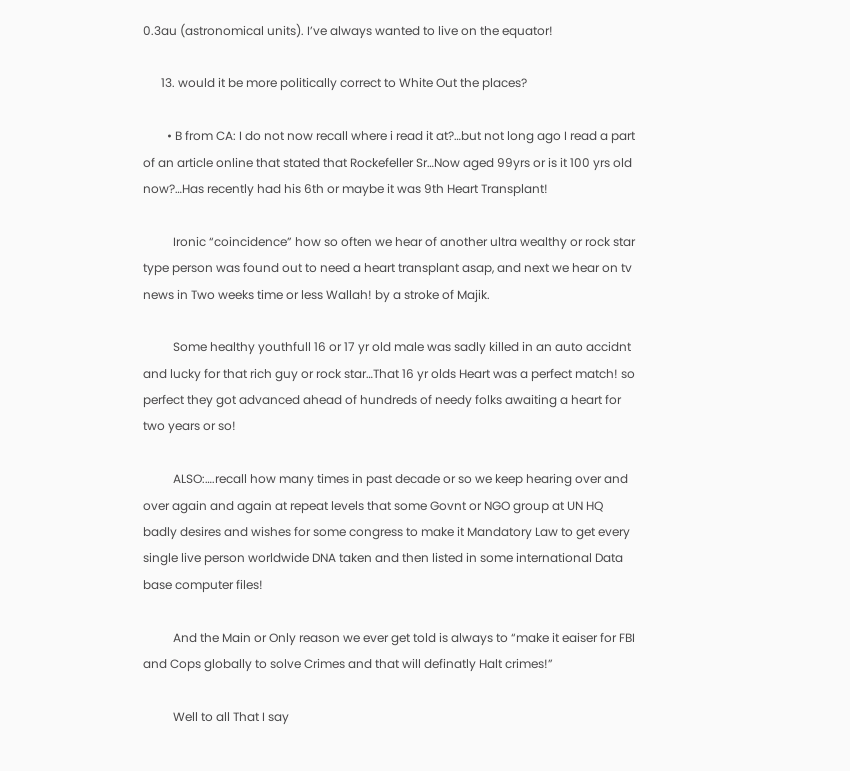0.3au (astronomical units). I’ve always wanted to live on the equator!

      13. would it be more politically correct to White Out the places?

        • B from CA: I do not now recall where i read it at?…but not long ago I read a part of an article online that stated that Rockefeller Sr…Now aged 99yrs or is it 100 yrs old now?…Has recently had his 6th or maybe it was 9th Heart Transplant!

          Ironic “coincidence” how so often we hear of another ultra wealthy or rock star type person was found out to need a heart transplant asap, and next we hear on tv news in Two weeks time or less Wallah! by a stroke of Majik.

          Some healthy youthfull 16 or 17 yr old male was sadly killed in an auto accidnt and lucky for that rich guy or rock star…That 16 yr olds Heart was a perfect match! so perfect they got advanced ahead of hundreds of needy folks awaiting a heart for two years or so!

          ALSO:….recall how many times in past decade or so we keep hearing over and over again and again at repeat levels that some Govnt or NGO group at UN HQ badly desires and wishes for some congress to make it Mandatory Law to get every single live person worldwide DNA taken and then listed in some international Data base computer files!

          And the Main or Only reason we ever get told is always to “make it eaiser for FBI and Cops globally to solve Crimes and that will definatly Halt crimes!”

          Well to all That I say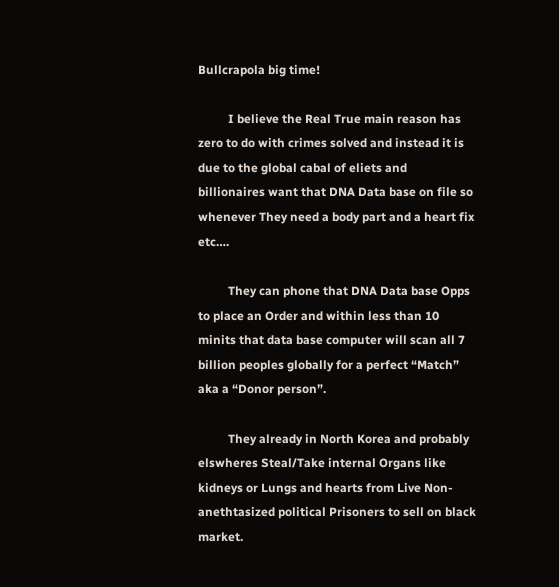Bullcrapola big time!

          I believe the Real True main reason has zero to do with crimes solved and instead it is due to the global cabal of eliets and billionaires want that DNA Data base on file so whenever They need a body part and a heart fix etc….

          They can phone that DNA Data base Opps to place an Order and within less than 10 minits that data base computer will scan all 7 billion peoples globally for a perfect “Match” aka a “Donor person”.

          They already in North Korea and probably elswheres Steal/Take internal Organs like kidneys or Lungs and hearts from Live Non-anethtasized political Prisoners to sell on black market.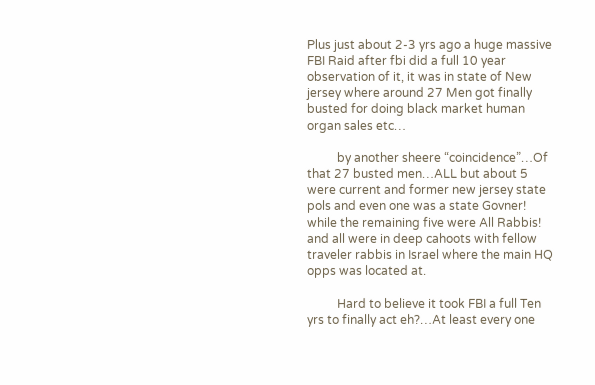Plus just about 2-3 yrs ago a huge massive FBI Raid after fbi did a full 10 year observation of it, it was in state of New jersey where around 27 Men got finally busted for doing black market human organ sales etc…

          by another sheere “coincidence”…Of that 27 busted men…ALL but about 5 were current and former new jersey state pols and even one was a state Govner! while the remaining five were All Rabbis! and all were in deep cahoots with fellow traveler rabbis in Israel where the main HQ opps was located at.

          Hard to believe it took FBI a full Ten yrs to finally act eh?…At least every one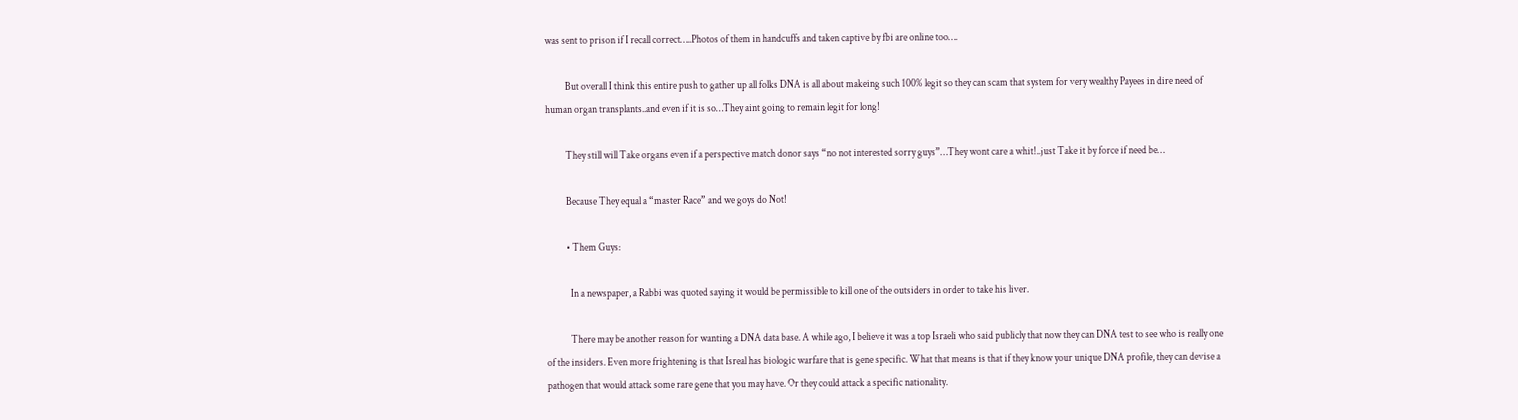was sent to prison if I recall correct…..Photos of them in handcuffs and taken captive by fbi are online too….

          But overall I think this entire push to gather up all folks DNA is all about makeing such 100% legit so they can scam that system for very wealthy Payees in dire need of human organ transplants..and even if it is so…They aint going to remain legit for long!

          They still will Take organs even if a perspective match donor says “no not interested sorry guys”…They wont care a whit!..just Take it by force if need be…

          Because They equal a “master Race” and we goys do Not!

          • Them Guys:

            In a newspaper, a Rabbi was quoted saying it would be permissible to kill one of the outsiders in order to take his liver.

            There may be another reason for wanting a DNA data base. A while ago, I believe it was a top Israeli who said publicly that now they can DNA test to see who is really one of the insiders. Even more frightening is that Isreal has biologic warfare that is gene specific. What that means is that if they know your unique DNA profile, they can devise a pathogen that would attack some rare gene that you may have. Or they could attack a specific nationality.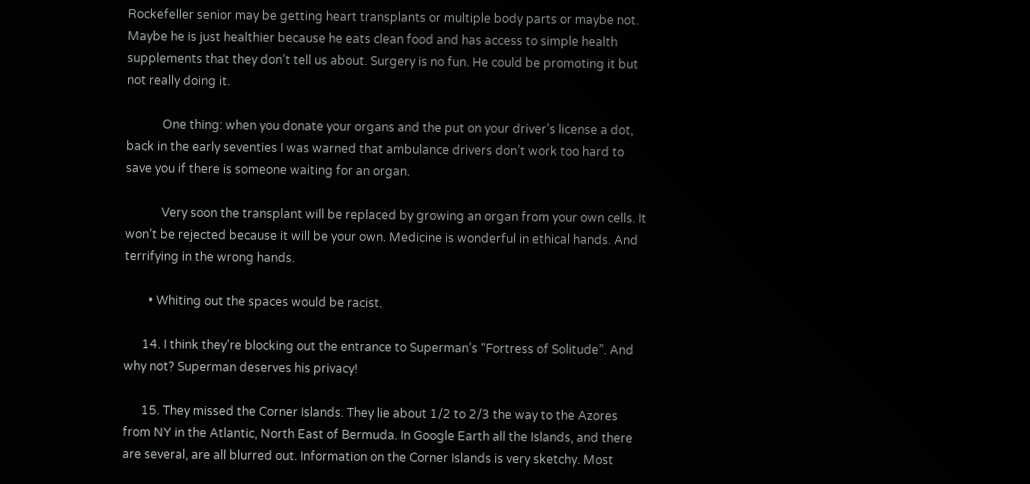Rockefeller senior may be getting heart transplants or multiple body parts or maybe not. Maybe he is just healthier because he eats clean food and has access to simple health supplements that they don’t tell us about. Surgery is no fun. He could be promoting it but not really doing it.

            One thing: when you donate your organs and the put on your driver’s license a dot, back in the early seventies I was warned that ambulance drivers don’t work too hard to save you if there is someone waiting for an organ.

            Very soon the transplant will be replaced by growing an organ from your own cells. It won’t be rejected because it will be your own. Medicine is wonderful in ethical hands. And terrifying in the wrong hands.

        • Whiting out the spaces would be racist.

      14. I think they’re blocking out the entrance to Superman’s “Fortress of Solitude”. And why not? Superman deserves his privacy!

      15. They missed the Corner Islands. They lie about 1/2 to 2/3 the way to the Azores from NY in the Atlantic, North East of Bermuda. In Google Earth all the Islands, and there are several, are all blurred out. Information on the Corner Islands is very sketchy. Most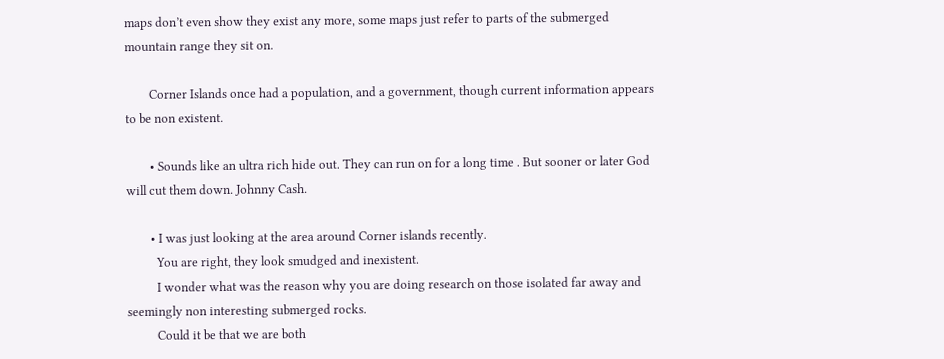maps don’t even show they exist any more, some maps just refer to parts of the submerged mountain range they sit on.

        Corner Islands once had a population, and a government, though current information appears to be non existent.

        • Sounds like an ultra rich hide out. They can run on for a long time . But sooner or later God will cut them down. Johnny Cash.

        • I was just looking at the area around Corner islands recently.
          You are right, they look smudged and inexistent.
          I wonder what was the reason why you are doing research on those isolated far away and seemingly non interesting submerged rocks.
          Could it be that we are both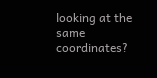looking at the same coordinates?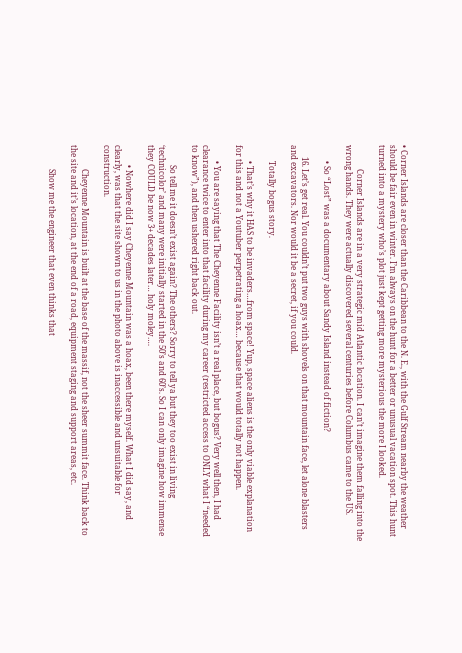• Corner Islands are closer than the Caribbean to the N. E., with the Gulf Stream nearby the weather should be fair even in winter. I’m always on the hunt for a better or unusual vacation spot. This hunt turned into a mystery who’s plot just kept getting more mysterious the more I looked.

            Corner Islands are in a very strategic mid Atlantic location. I can’t imagine them falling into the wrong hands. They were actually discovered several centuries before Columbus came to the US.

        • So “Lost” was a documentary about Sandy Island instead of fiction?

      16. Let’s get real. You couldn’t put two guys with shovels on that mountain face, let alone blasters and excavators. Nor would it be a secret, if you could.

        Totally bogus story.

        • That’s why it HAS to be invaders…from space! Yup, space aliens is the only viable explanation for this and not a Youtuber perpetrating a hoax… because that would totally not happen.

        • You are saying that The Cheyenne Facility isn’t a real place, but bogus? Very well then, I had clearance twice to enter into that facility during my career (restricted access to ONLY what I “needed to know”), and then ushered right back out.

          So tell me it doesn’t exist again? The others? Sorry to tell ya but they too exist in living ‘technicolor’ and many were initially started in the 50’s and 60’s. So I can only imagine how immense they COULD be now 3+ decades later… holy moley….

          • Nowhere did I say Cheyenne Mountain was a hoax, been there myself. What I did say, and clearly, was that the site shown to us in the photo above is inaccessible and unsuitable for construction.

            Cheyenne Mountain is built at the base of the massif, not the sheer summit face. Think back to the site and it’s location, at the end of a road, equipment staging and support areas, etc.

            Show me the engineer that even thinks that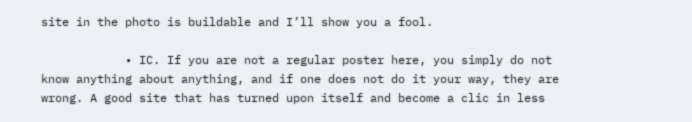site in the photo is buildable and I’ll show you a fool.

            • IC. If you are not a regular poster here, you simply do not know anything about anything, and if one does not do it your way, they are wrong. A good site that has turned upon itself and become a clic in less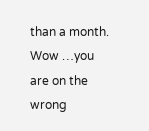than a month. Wow …you are on the wrong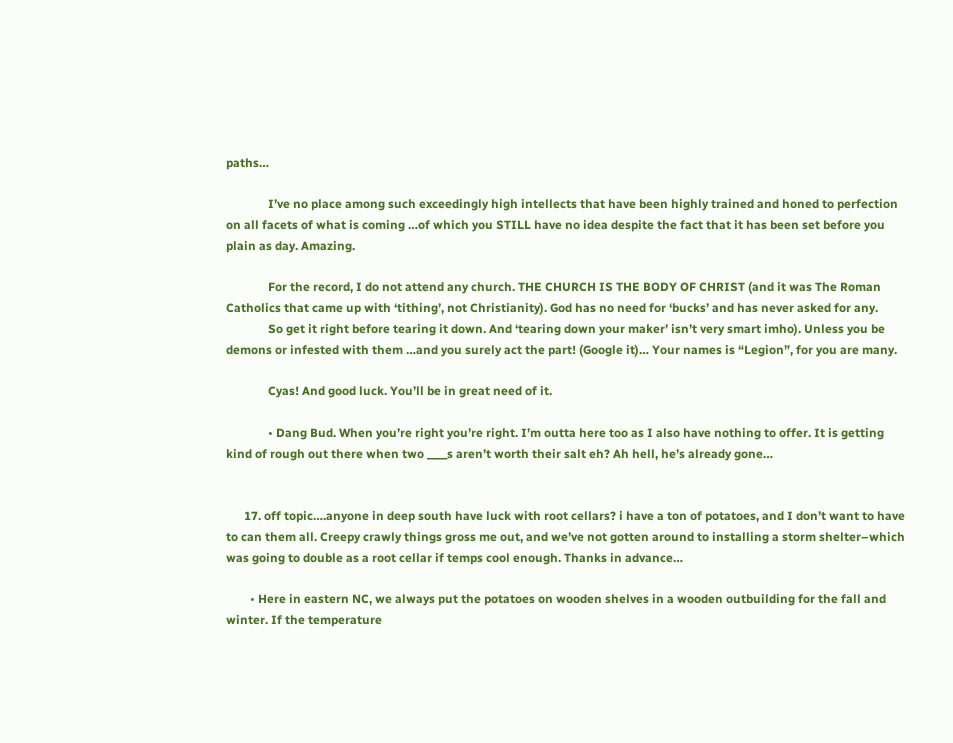paths…

              I’ve no place among such exceedingly high intellects that have been highly trained and honed to perfection on all facets of what is coming …of which you STILL have no idea despite the fact that it has been set before you plain as day. Amazing.

              For the record, I do not attend any church. THE CHURCH IS THE BODY OF CHRIST (and it was The Roman Catholics that came up with ‘tithing’, not Christianity). God has no need for ‘bucks’ and has never asked for any.
              So get it right before tearing it down. And ‘tearing down your maker’ isn’t very smart imho). Unless you be demons or infested with them …and you surely act the part! (Google it)… Your names is “Legion”, for you are many.

              Cyas! And good luck. You’ll be in great need of it.

              • Dang Bud. When you’re right you’re right. I’m outta here too as I also have nothing to offer. It is getting kind of rough out there when two ____s aren’t worth their salt eh? Ah hell, he’s already gone…


      17. off topic….anyone in deep south have luck with root cellars? i have a ton of potatoes, and I don’t want to have to can them all. Creepy crawly things gross me out, and we’ve not gotten around to installing a storm shelter–which was going to double as a root cellar if temps cool enough. Thanks in advance…

        • Here in eastern NC, we always put the potatoes on wooden shelves in a wooden outbuilding for the fall and winter. If the temperature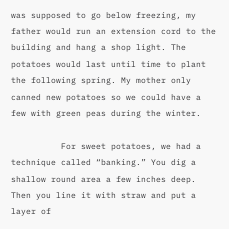was supposed to go below freezing, my father would run an extension cord to the building and hang a shop light. The potatoes would last until time to plant the following spring. My mother only canned new potatoes so we could have a few with green peas during the winter.

          For sweet potatoes, we had a technique called “banking.” You dig a shallow round area a few inches deep. Then you line it with straw and put a layer of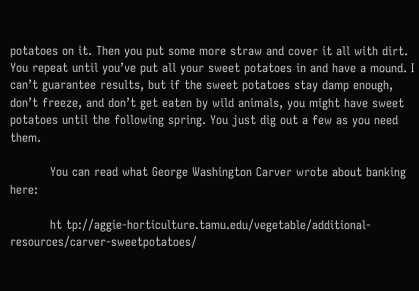potatoes on it. Then you put some more straw and cover it all with dirt. You repeat until you’ve put all your sweet potatoes in and have a mound. I can’t guarantee results, but if the sweet potatoes stay damp enough, don’t freeze, and don’t get eaten by wild animals, you might have sweet potatoes until the following spring. You just dig out a few as you need them.

          You can read what George Washington Carver wrote about banking here:

          ht tp://aggie-horticulture.tamu.edu/vegetable/additional-resources/carver-sweetpotatoes/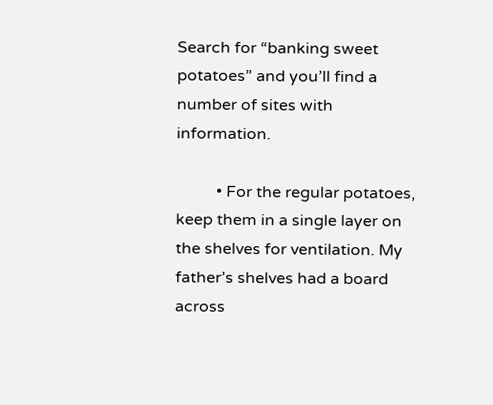Search for “banking sweet potatoes” and you’ll find a number of sites with information.

          • For the regular potatoes, keep them in a single layer on the shelves for ventilation. My father’s shelves had a board across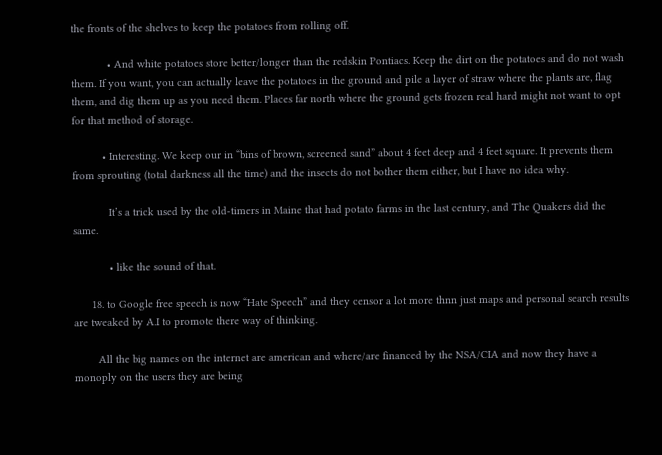the fronts of the shelves to keep the potatoes from rolling off.

            • And white potatoes store better/longer than the redskin Pontiacs. Keep the dirt on the potatoes and do not wash them. If you want, you can actually leave the potatoes in the ground and pile a layer of straw where the plants are, flag them, and dig them up as you need them. Places far north where the ground gets frozen real hard might not want to opt for that method of storage.

          • Interesting. We keep our in “bins of brown, screened sand” about 4 feet deep and 4 feet square. It prevents them from sprouting (total darkness all the time) and the insects do not bother them either, but I have no idea why.

            It’s a trick used by the old-timers in Maine that had potato farms in the last century, and The Quakers did the same.

            • like the sound of that.

      18. to Google free speech is now “Hate Speech” and they censor a lot more thnn just maps and personal search results are tweaked by A.I to promote there way of thinking.

        All the big names on the internet are american and where/are financed by the NSA/CIA and now they have a monoply on the users they are being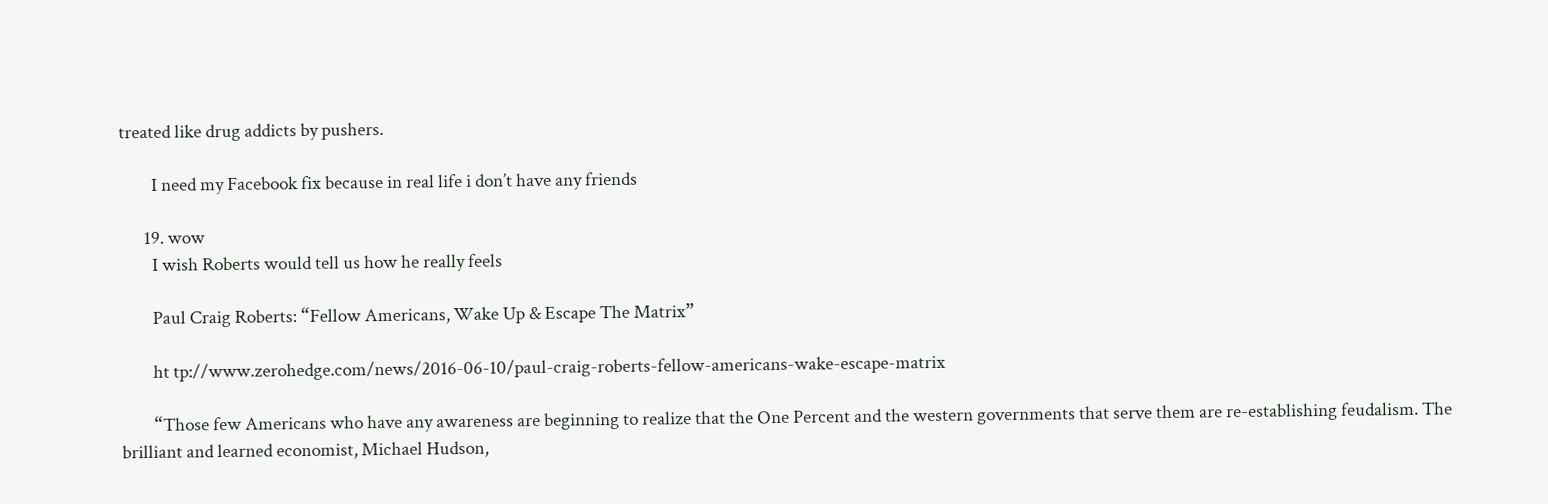treated like drug addicts by pushers.

        I need my Facebook fix because in real life i don’t have any friends

      19. wow
        I wish Roberts would tell us how he really feels

        Paul Craig Roberts: “Fellow Americans, Wake Up & Escape The Matrix”

        ht tp://www.zerohedge.com/news/2016-06-10/paul-craig-roberts-fellow-americans-wake-escape-matrix

        “Those few Americans who have any awareness are beginning to realize that the One Percent and the western governments that serve them are re-establishing feudalism. The brilliant and learned economist, Michael Hudson,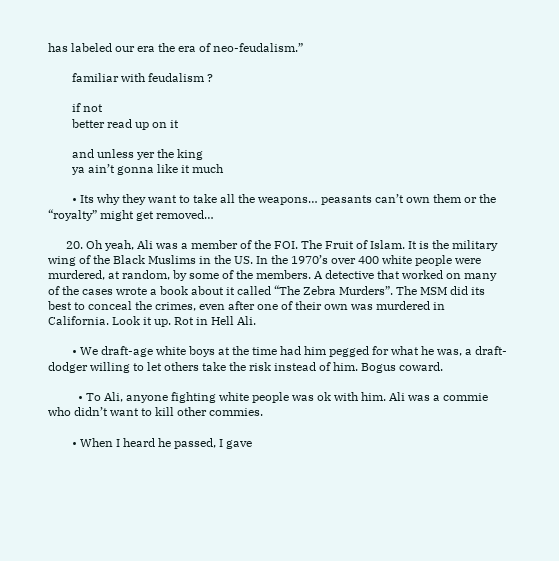has labeled our era the era of neo-feudalism.”

        familiar with feudalism ?

        if not
        better read up on it

        and unless yer the king
        ya ain’t gonna like it much

        • Its why they want to take all the weapons… peasants can’t own them or the “royalty” might get removed…

      20. Oh yeah, Ali was a member of the FOI. The Fruit of Islam. It is the military wing of the Black Muslims in the US. In the 1970’s over 400 white people were murdered, at random, by some of the members. A detective that worked on many of the cases wrote a book about it called “The Zebra Murders”. The MSM did its best to conceal the crimes, even after one of their own was murdered in California. Look it up. Rot in Hell Ali.

        • We draft-age white boys at the time had him pegged for what he was, a draft-dodger willing to let others take the risk instead of him. Bogus coward.

          • To Ali, anyone fighting white people was ok with him. Ali was a commie who didn’t want to kill other commies.

        • When I heard he passed, I gave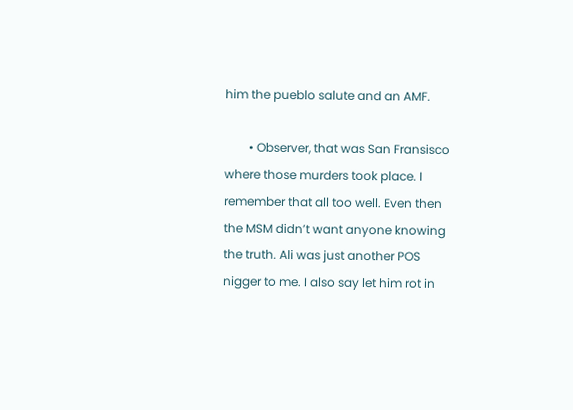him the pueblo salute and an AMF.

        • Observer, that was San Fransisco where those murders took place. I remember that all too well. Even then the MSM didn’t want anyone knowing the truth. Ali was just another POS nigger to me. I also say let him rot in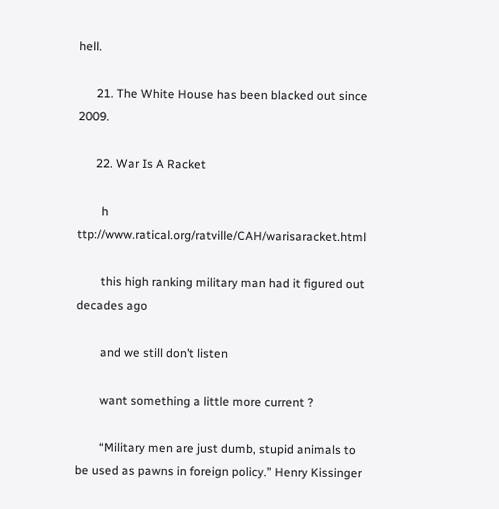hell.

      21. The White House has been blacked out since 2009.

      22. War Is A Racket

        h ttp://www.ratical.org/ratville/CAH/warisaracket.html

        this high ranking military man had it figured out decades ago

        and we still don’t listen

        want something a little more current ?

        “Military men are just dumb, stupid animals to be used as pawns in foreign policy.” Henry Kissinger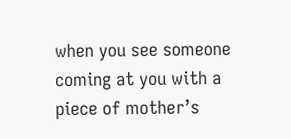when you see someone coming at you with a piece of mother’s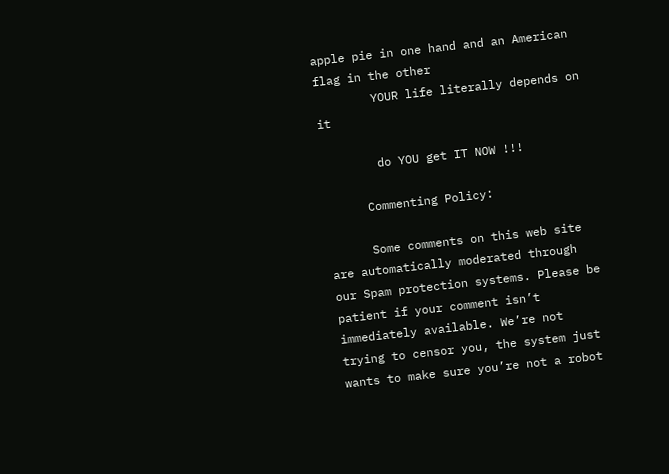apple pie in one hand and an American flag in the other
        YOUR life literally depends on it

        do YOU get IT NOW !!!

      Commenting Policy:

      Some comments on this web site are automatically moderated through our Spam protection systems. Please be patient if your comment isn’t immediately available. We’re not trying to censor you, the system just wants to make sure you’re not a robot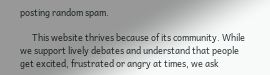posting random spam.

      This website thrives because of its community. While we support lively debates and understand that people get excited, frustrated or angry at times, we ask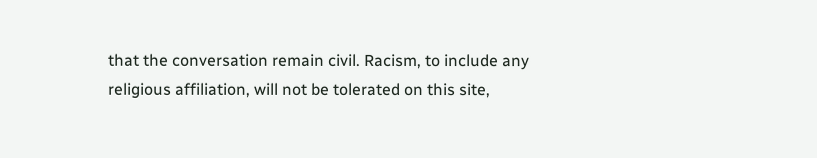that the conversation remain civil. Racism, to include any religious affiliation, will not be tolerated on this site,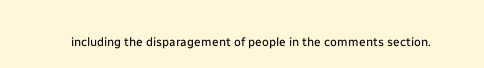including the disparagement of people in the comments section.